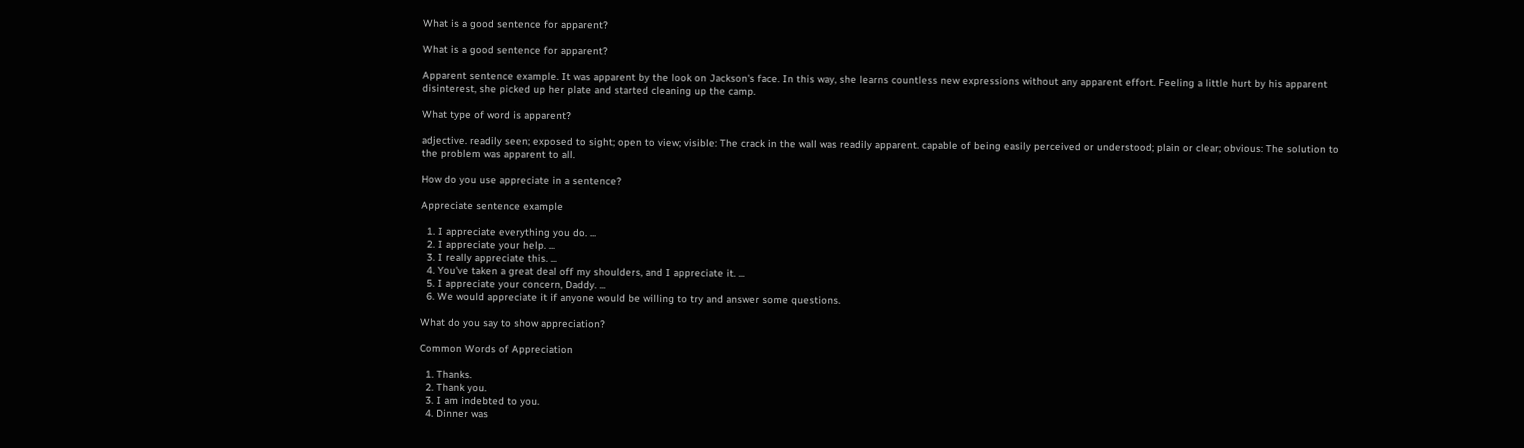What is a good sentence for apparent?

What is a good sentence for apparent?

Apparent sentence example. It was apparent by the look on Jackson's face. In this way, she learns countless new expressions without any apparent effort. Feeling a little hurt by his apparent disinterest, she picked up her plate and started cleaning up the camp.

What type of word is apparent?

adjective. readily seen; exposed to sight; open to view; visible: The crack in the wall was readily apparent. capable of being easily perceived or understood; plain or clear; obvious: The solution to the problem was apparent to all.

How do you use appreciate in a sentence?

Appreciate sentence example

  1. I appreciate everything you do. ...
  2. I appreciate your help. ...
  3. I really appreciate this. ...
  4. You've taken a great deal off my shoulders, and I appreciate it. ...
  5. I appreciate your concern, Daddy. ...
  6. We would appreciate it if anyone would be willing to try and answer some questions.

What do you say to show appreciation?

Common Words of Appreciation

  1. Thanks.
  2. Thank you.
  3. I am indebted to you.
  4. Dinner was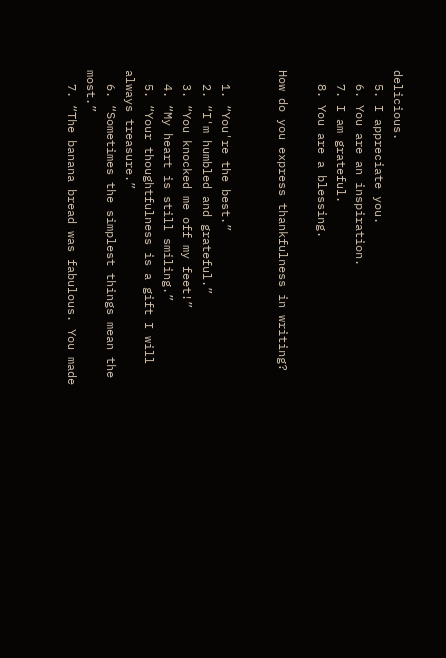delicious.
  5. I appreciate you.
  6. You are an inspiration.
  7. I am grateful.
  8. You are a blessing.

How do you express thankfulness in writing?


  1. “You're the best.”
  2. “I'm humbled and grateful.”
  3. “You knocked me off my feet!”
  4. “My heart is still smiling.”
  5. “Your thoughtfulness is a gift I will always treasure.”
  6. “Sometimes the simplest things mean the most.”
  7. “The banana bread was fabulous. You made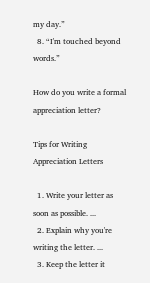my day.”
  8. “I'm touched beyond words.”

How do you write a formal appreciation letter?

Tips for Writing Appreciation Letters

  1. Write your letter as soon as possible. ...
  2. Explain why you're writing the letter. ...
  3. Keep the letter it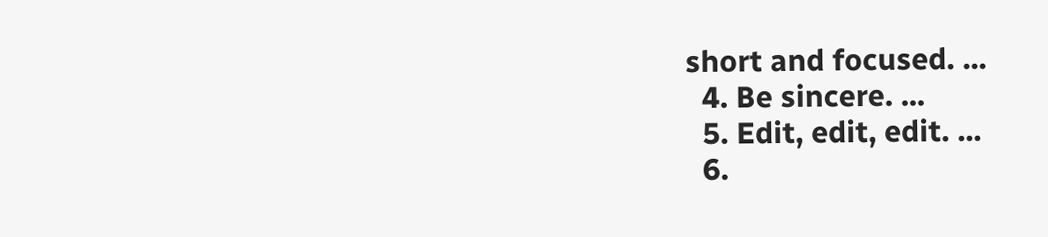short and focused. ...
  4. Be sincere. ...
  5. Edit, edit, edit. ...
  6.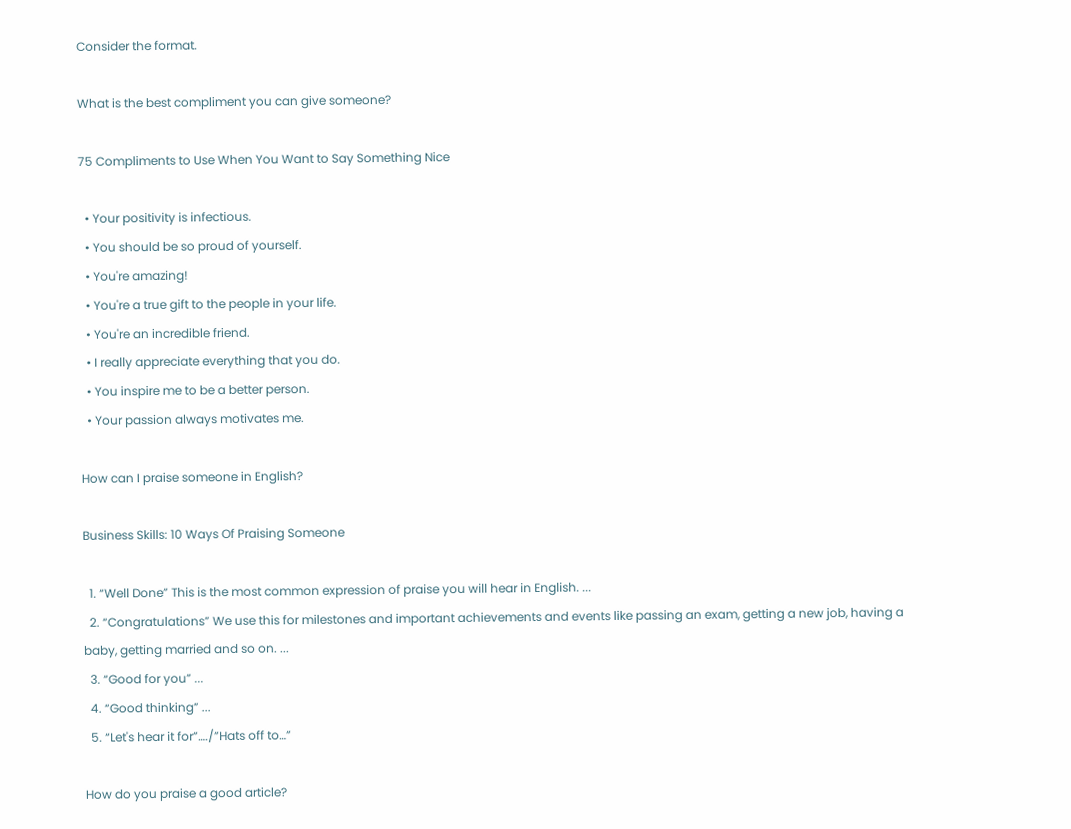Consider the format.

What is the best compliment you can give someone?

75 Compliments to Use When You Want to Say Something Nice

  • Your positivity is infectious.
  • You should be so proud of yourself.
  • You're amazing!
  • You're a true gift to the people in your life.
  • You're an incredible friend.
  • I really appreciate everything that you do.
  • You inspire me to be a better person.
  • Your passion always motivates me.

How can I praise someone in English?

Business Skills: 10 Ways Of Praising Someone

  1. “Well Done” This is the most common expression of praise you will hear in English. ...
  2. “Congratulations” We use this for milestones and important achievements and events like passing an exam, getting a new job, having a baby, getting married and so on. ...
  3. “Good for you” ...
  4. “Good thinking” ...
  5. “Let's hear it for”…./”Hats off to…”

How do you praise a good article?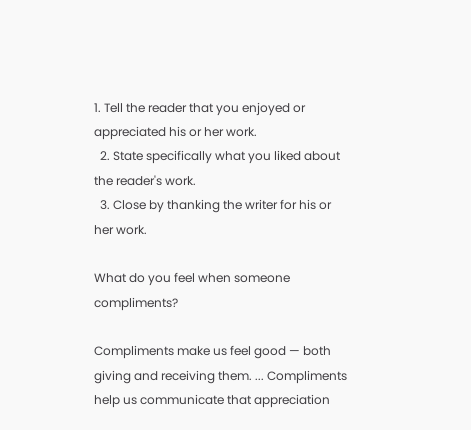1. Tell the reader that you enjoyed or appreciated his or her work.
  2. State specifically what you liked about the reader's work.
  3. Close by thanking the writer for his or her work.

What do you feel when someone compliments?

Compliments make us feel good — both giving and receiving them. ... Compliments help us communicate that appreciation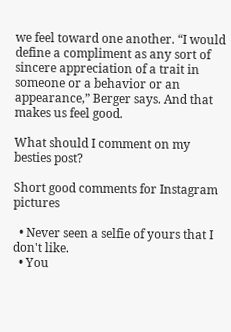we feel toward one another. “I would define a compliment as any sort of sincere appreciation of a trait in someone or a behavior or an appearance,” Berger says. And that makes us feel good.

What should I comment on my besties post?

Short good comments for Instagram pictures

  • Never seen a selfie of yours that I don't like.
  • You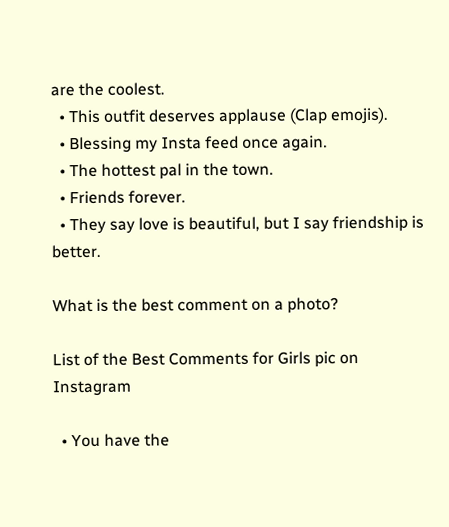are the coolest.
  • This outfit deserves applause (Clap emojis).
  • Blessing my Insta feed once again.
  • The hottest pal in the town.
  • Friends forever.
  • They say love is beautiful, but I say friendship is better.

What is the best comment on a photo?

List of the Best Comments for Girls pic on Instagram

  • You have the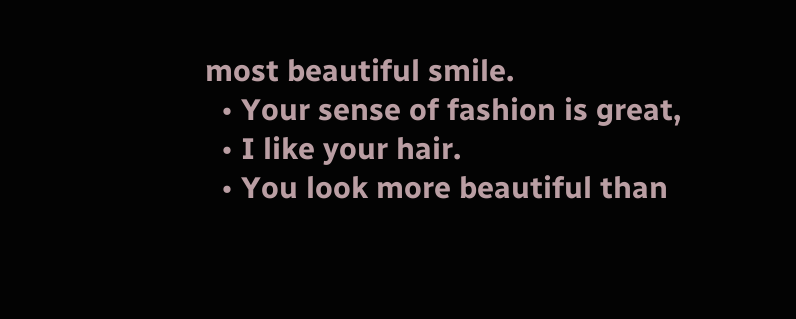most beautiful smile.
  • Your sense of fashion is great,
  • I like your hair.
  • You look more beautiful than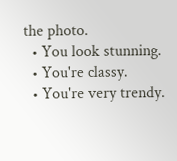the photo.
  • You look stunning.
  • You're classy.
  • You're very trendy.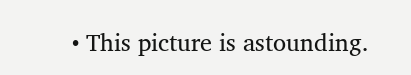• This picture is astounding.